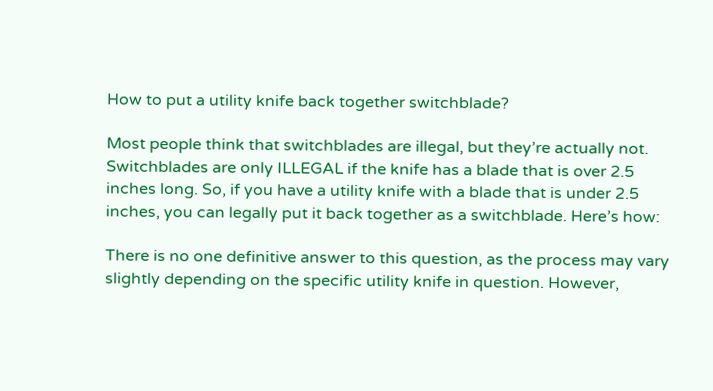How to put a utility knife back together switchblade?

Most people think that switchblades are illegal, but they’re actually not. Switchblades are only ILLEGAL if the knife has a blade that is over 2.5 inches long. So, if you have a utility knife with a blade that is under 2.5 inches, you can legally put it back together as a switchblade. Here’s how:

There is no one definitive answer to this question, as the process may vary slightly depending on the specific utility knife in question. However,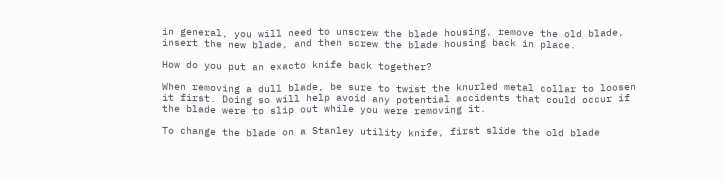in general, you will need to unscrew the blade housing, remove the old blade, insert the new blade, and then screw the blade housing back in place.

How do you put an exacto knife back together?

When removing a dull blade, be sure to twist the knurled metal collar to loosen it first. Doing so will help avoid any potential accidents that could occur if the blade were to slip out while you were removing it.

To change the blade on a Stanley utility knife, first slide the old blade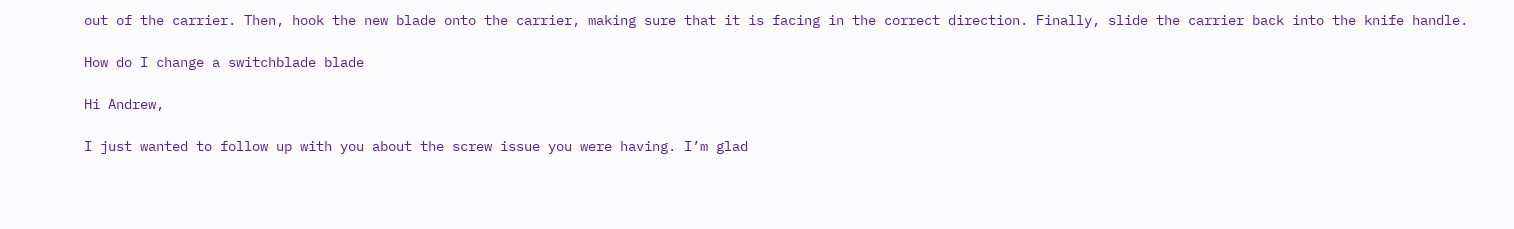out of the carrier. Then, hook the new blade onto the carrier, making sure that it is facing in the correct direction. Finally, slide the carrier back into the knife handle.

How do I change a switchblade blade

Hi Andrew,

I just wanted to follow up with you about the screw issue you were having. I’m glad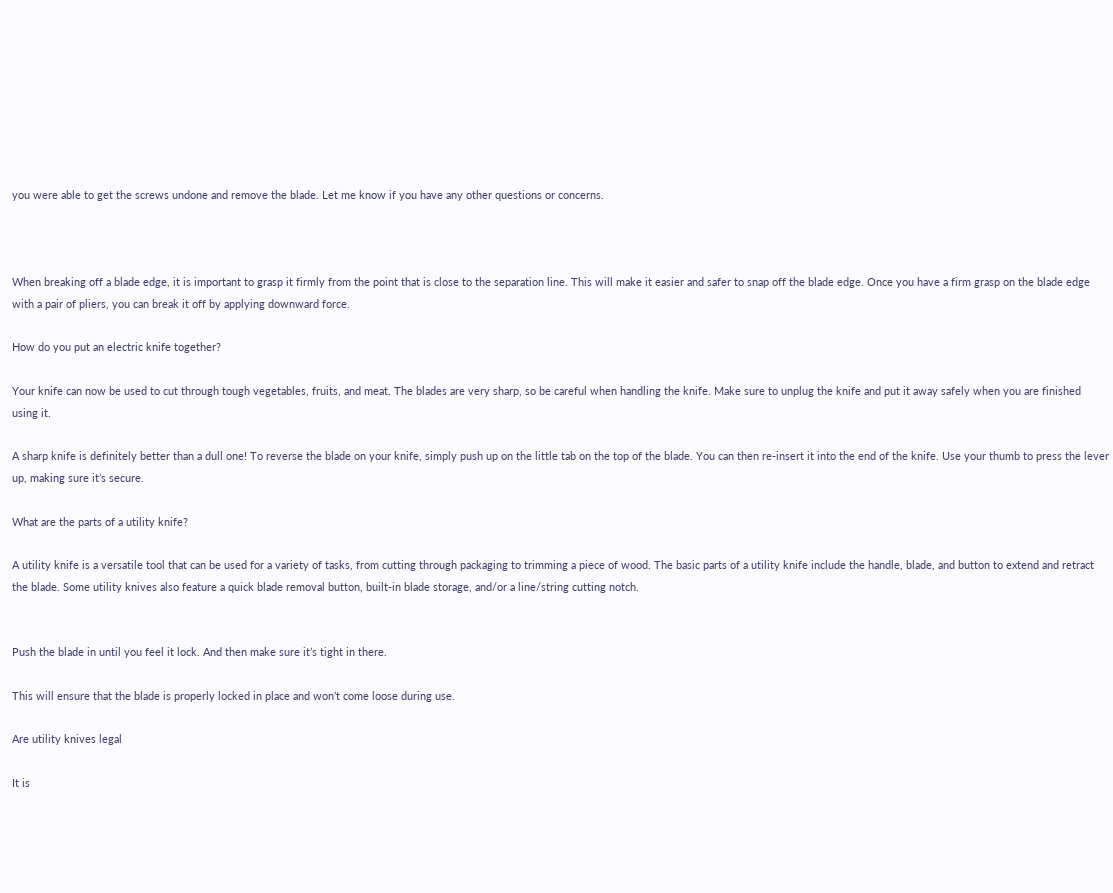you were able to get the screws undone and remove the blade. Let me know if you have any other questions or concerns.



When breaking off a blade edge, it is important to grasp it firmly from the point that is close to the separation line. This will make it easier and safer to snap off the blade edge. Once you have a firm grasp on the blade edge with a pair of pliers, you can break it off by applying downward force.

How do you put an electric knife together?

Your knife can now be used to cut through tough vegetables, fruits, and meat. The blades are very sharp, so be careful when handling the knife. Make sure to unplug the knife and put it away safely when you are finished using it.

A sharp knife is definitely better than a dull one! To reverse the blade on your knife, simply push up on the little tab on the top of the blade. You can then re-insert it into the end of the knife. Use your thumb to press the lever up, making sure it’s secure.

What are the parts of a utility knife?

A utility knife is a versatile tool that can be used for a variety of tasks, from cutting through packaging to trimming a piece of wood. The basic parts of a utility knife include the handle, blade, and button to extend and retract the blade. Some utility knives also feature a quick blade removal button, built-in blade storage, and/or a line/string cutting notch.


Push the blade in until you feel it lock. And then make sure it’s tight in there.

This will ensure that the blade is properly locked in place and won’t come loose during use.

Are utility knives legal

It is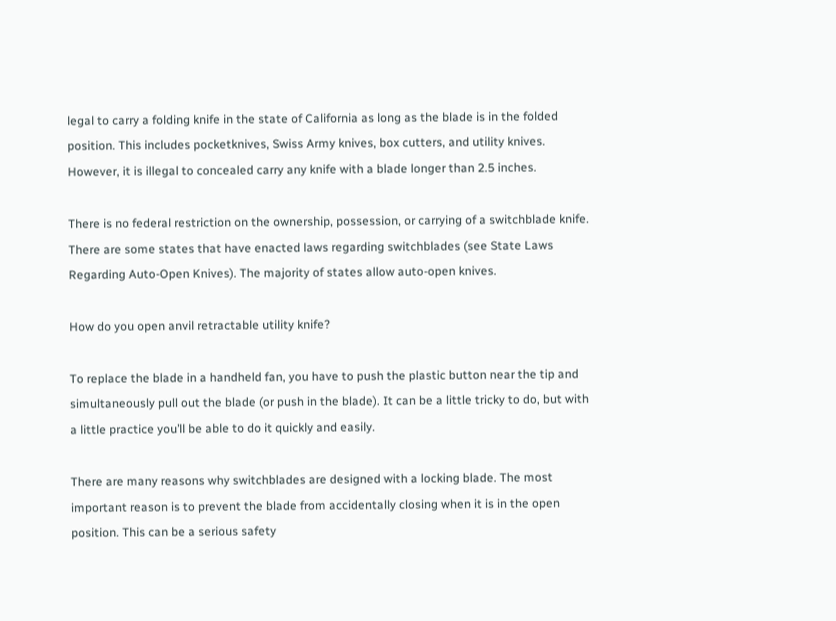legal to carry a folding knife in the state of California as long as the blade is in the folded position. This includes pocketknives, Swiss Army knives, box cutters, and utility knives. However, it is illegal to concealed carry any knife with a blade longer than 2.5 inches.

There is no federal restriction on the ownership, possession, or carrying of a switchblade knife. There are some states that have enacted laws regarding switchblades (see State Laws Regarding Auto-Open Knives). The majority of states allow auto-open knives.

How do you open anvil retractable utility knife?

To replace the blade in a handheld fan, you have to push the plastic button near the tip and simultaneously pull out the blade (or push in the blade). It can be a little tricky to do, but with a little practice you’ll be able to do it quickly and easily.

There are many reasons why switchblades are designed with a locking blade. The most important reason is to prevent the blade from accidentally closing when it is in the open position. This can be a serious safety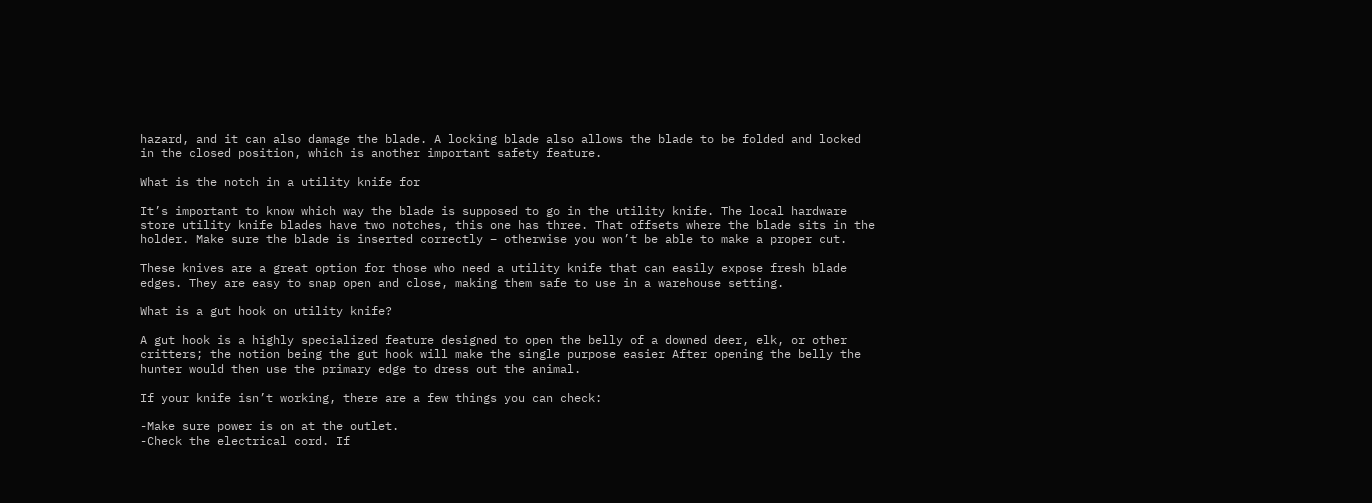hazard, and it can also damage the blade. A locking blade also allows the blade to be folded and locked in the closed position, which is another important safety feature.

What is the notch in a utility knife for

It’s important to know which way the blade is supposed to go in the utility knife. The local hardware store utility knife blades have two notches, this one has three. That offsets where the blade sits in the holder. Make sure the blade is inserted correctly – otherwise you won’t be able to make a proper cut.

These knives are a great option for those who need a utility knife that can easily expose fresh blade edges. They are easy to snap open and close, making them safe to use in a warehouse setting.

What is a gut hook on utility knife?

A gut hook is a highly specialized feature designed to open the belly of a downed deer, elk, or other critters; the notion being the gut hook will make the single purpose easier After opening the belly the hunter would then use the primary edge to dress out the animal.

If your knife isn’t working, there are a few things you can check:

-Make sure power is on at the outlet.
-Check the electrical cord. If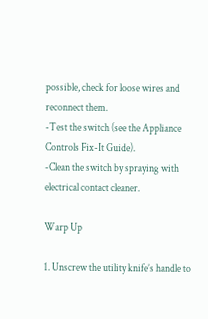possible, check for loose wires and reconnect them.
-Test the switch (see the Appliance Controls Fix-It Guide).
-Clean the switch by spraying with electrical contact cleaner.

Warp Up

1. Unscrew the utility knife’s handle to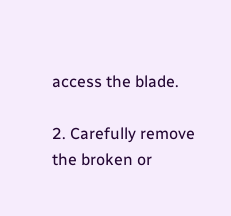access the blade.

2. Carefully remove the broken or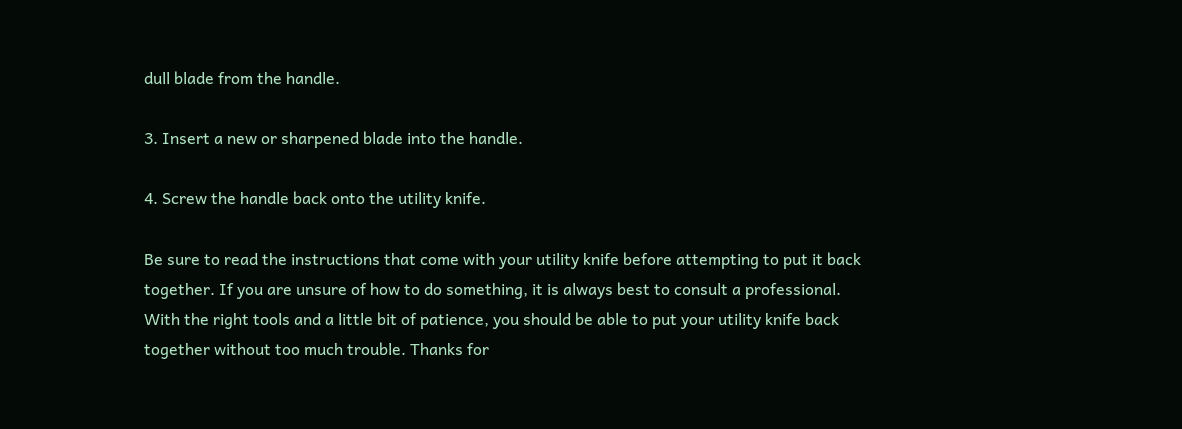dull blade from the handle.

3. Insert a new or sharpened blade into the handle.

4. Screw the handle back onto the utility knife.

Be sure to read the instructions that come with your utility knife before attempting to put it back together. If you are unsure of how to do something, it is always best to consult a professional. With the right tools and a little bit of patience, you should be able to put your utility knife back together without too much trouble. Thanks for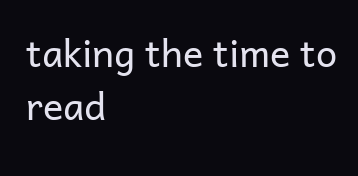taking the time to read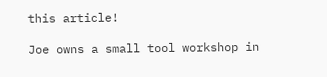this article!

Joe owns a small tool workshop in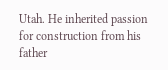Utah. He inherited passion for construction from his father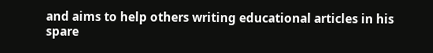and aims to help others writing educational articles in his spare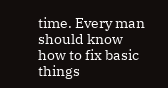time. Every man should know how to fix basic things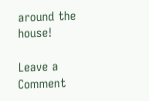around the house!

Leave a Comment